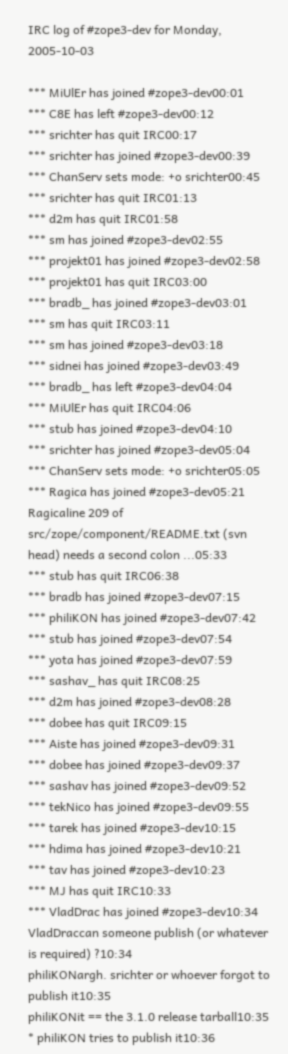IRC log of #zope3-dev for Monday, 2005-10-03

*** MiUlEr has joined #zope3-dev00:01
*** C8E has left #zope3-dev00:12
*** srichter has quit IRC00:17
*** srichter has joined #zope3-dev00:39
*** ChanServ sets mode: +o srichter00:45
*** srichter has quit IRC01:13
*** d2m has quit IRC01:58
*** sm has joined #zope3-dev02:55
*** projekt01 has joined #zope3-dev02:58
*** projekt01 has quit IRC03:00
*** bradb_ has joined #zope3-dev03:01
*** sm has quit IRC03:11
*** sm has joined #zope3-dev03:18
*** sidnei has joined #zope3-dev03:49
*** bradb_ has left #zope3-dev04:04
*** MiUlEr has quit IRC04:06
*** stub has joined #zope3-dev04:10
*** srichter has joined #zope3-dev05:04
*** ChanServ sets mode: +o srichter05:05
*** Ragica has joined #zope3-dev05:21
Ragicaline 209 of src/zope/component/README.txt (svn head) needs a second colon ...05:33
*** stub has quit IRC06:38
*** bradb has joined #zope3-dev07:15
*** philiKON has joined #zope3-dev07:42
*** stub has joined #zope3-dev07:54
*** yota has joined #zope3-dev07:59
*** sashav_ has quit IRC08:25
*** d2m has joined #zope3-dev08:28
*** dobee has quit IRC09:15
*** Aiste has joined #zope3-dev09:31
*** dobee has joined #zope3-dev09:37
*** sashav has joined #zope3-dev09:52
*** tekNico has joined #zope3-dev09:55
*** tarek has joined #zope3-dev10:15
*** hdima has joined #zope3-dev10:21
*** tav has joined #zope3-dev10:23
*** MJ has quit IRC10:33
*** VladDrac has joined #zope3-dev10:34
VladDraccan someone publish (or whatever is required) ?10:34
philiKONargh. srichter or whoever forgot to publish it10:35
philiKONit == the 3.1.0 release tarball10:35
* philiKON tries to publish it10:36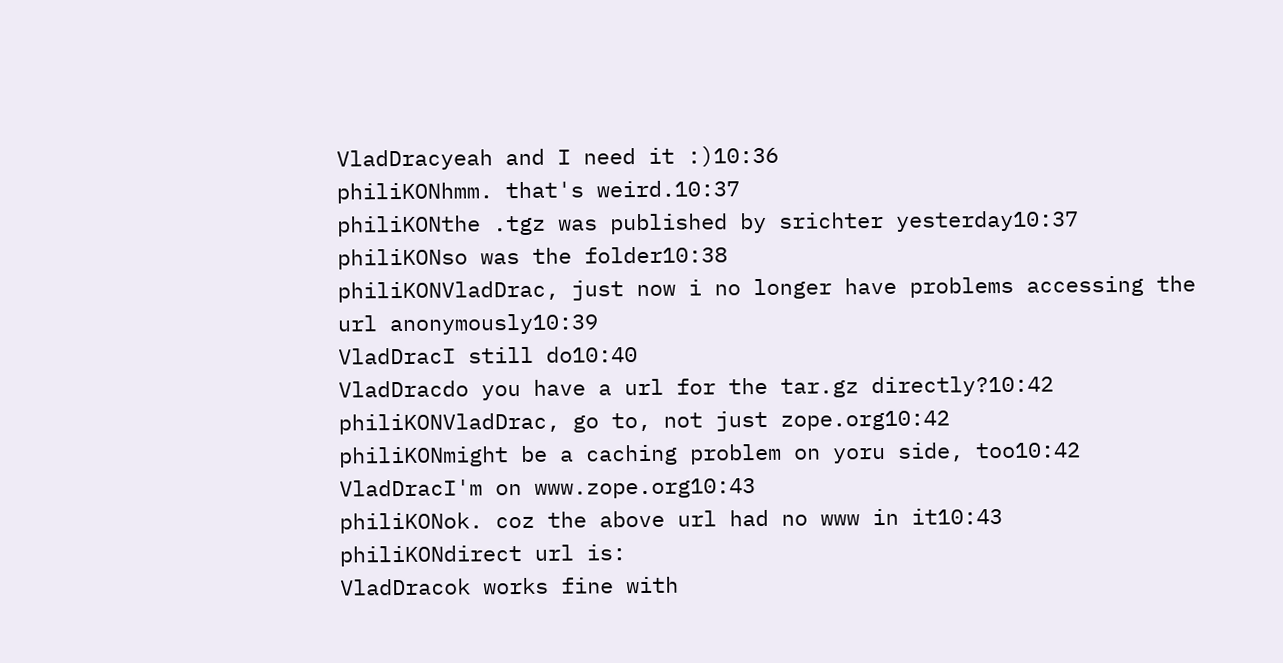VladDracyeah and I need it :)10:36
philiKONhmm. that's weird.10:37
philiKONthe .tgz was published by srichter yesterday10:37
philiKONso was the folder10:38
philiKONVladDrac, just now i no longer have problems accessing the url anonymously10:39
VladDracI still do10:40
VladDracdo you have a url for the tar.gz directly?10:42
philiKONVladDrac, go to, not just zope.org10:42
philiKONmight be a caching problem on yoru side, too10:42
VladDracI'm on www.zope.org10:43
philiKONok. coz the above url had no www in it10:43
philiKONdirect url is:
VladDracok works fine with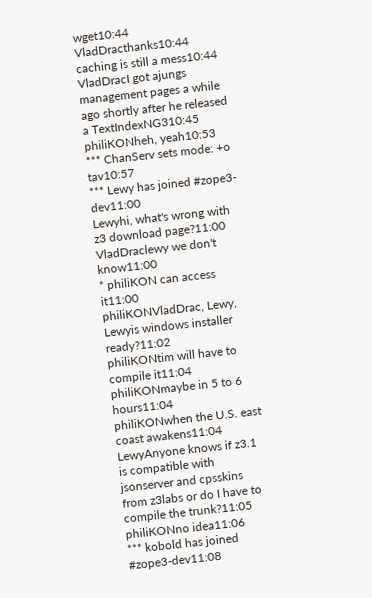wget10:44
VladDracthanks10:44 caching is still a mess10:44
VladDracI got ajungs management pages a while ago shortly after he released a TextIndexNG310:45
philiKONheh, yeah10:53
*** ChanServ sets mode: +o tav10:57
*** Lewy has joined #zope3-dev11:00
Lewyhi, what's wrong with z3 download page?11:00
VladDraclewy we don't know11:00
* philiKON can access it11:00
philiKONVladDrac, Lewy,
Lewyis windows installer ready?11:02
philiKONtim will have to compile it11:04
philiKONmaybe in 5 to 6 hours11:04
philiKONwhen the U.S. east coast awakens11:04
LewyAnyone knows if z3.1 is compatible with jsonserver and cpsskins  from z3labs or do I have to compile the trunk?11:05
philiKONno idea11:06
*** kobold has joined #zope3-dev11:08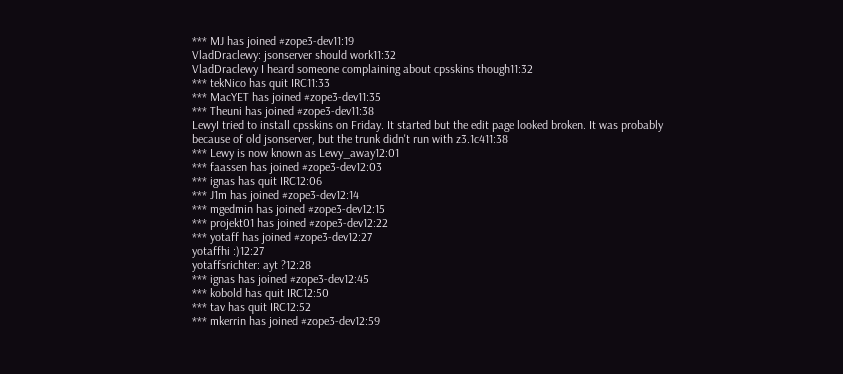*** MJ has joined #zope3-dev11:19
VladDraclewy: jsonserver should work11:32
VladDraclewy I heard someone complaining about cpsskins though11:32
*** tekNico has quit IRC11:33
*** MacYET has joined #zope3-dev11:35
*** Theuni has joined #zope3-dev11:38
LewyI tried to install cpsskins on Friday. It started but the edit page looked broken. It was probably because of old jsonserver, but the trunk didn't run with z3.1c411:38
*** Lewy is now known as Lewy_away12:01
*** faassen has joined #zope3-dev12:03
*** ignas has quit IRC12:06
*** J1m has joined #zope3-dev12:14
*** mgedmin has joined #zope3-dev12:15
*** projekt01 has joined #zope3-dev12:22
*** yotaff has joined #zope3-dev12:27
yotaffhi :)12:27
yotaffsrichter: ayt ?12:28
*** ignas has joined #zope3-dev12:45
*** kobold has quit IRC12:50
*** tav has quit IRC12:52
*** mkerrin has joined #zope3-dev12:59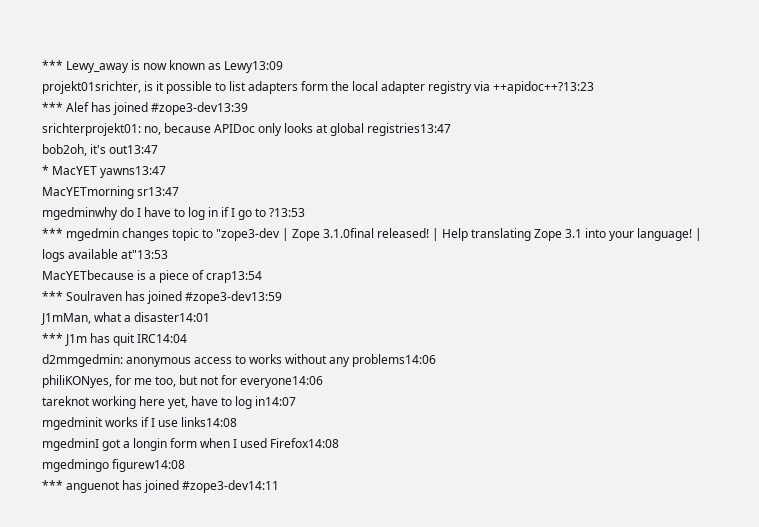*** Lewy_away is now known as Lewy13:09
projekt01srichter, is it possible to list adapters form the local adapter registry via ++apidoc++?13:23
*** Alef has joined #zope3-dev13:39
srichterprojekt01: no, because APIDoc only looks at global registries13:47
bob2oh, it's out13:47
* MacYET yawns13:47
MacYETmorning sr13:47
mgedminwhy do I have to log in if I go to ?13:53
*** mgedmin changes topic to "zope3-dev | Zope 3.1.0final released! | Help translating Zope 3.1 into your language! | logs available at"13:53
MacYETbecause is a piece of crap13:54
*** Soulraven has joined #zope3-dev13:59
J1mMan, what a disaster14:01
*** J1m has quit IRC14:04
d2mmgedmin: anonymous access to works without any problems14:06
philiKONyes, for me too, but not for everyone14:06
tareknot working here yet, have to log in14:07
mgedminit works if I use links14:08
mgedminI got a longin form when I used Firefox14:08
mgedmingo figurew14:08
*** anguenot has joined #zope3-dev14:11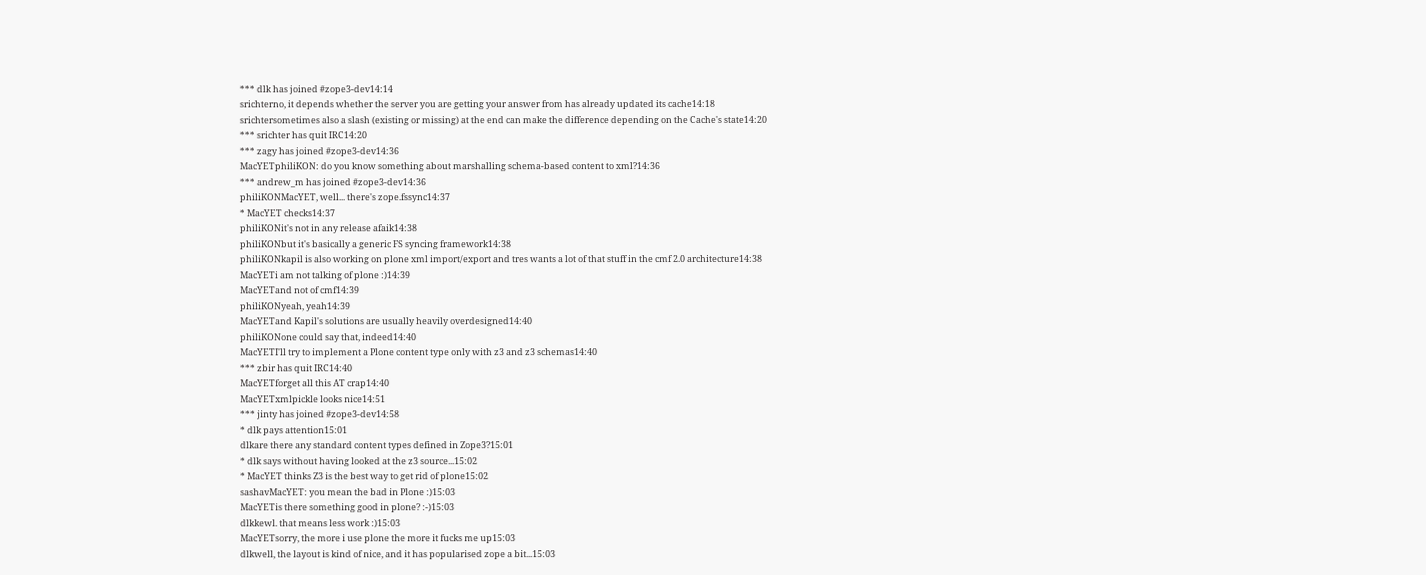*** dlk has joined #zope3-dev14:14
srichterno, it depends whether the server you are getting your answer from has already updated its cache14:18
srichtersometimes also a slash (existing or missing) at the end can make the difference depending on the Cache's state14:20
*** srichter has quit IRC14:20
*** zagy has joined #zope3-dev14:36
MacYETphiliKON: do you know something about marshalling schema-based content to xml?14:36
*** andrew_m has joined #zope3-dev14:36
philiKONMacYET, well... there's zope.fssync14:37
* MacYET checks14:37
philiKONit's not in any release afaik14:38
philiKONbut it's basically a generic FS syncing framework14:38
philiKONkapil is also working on plone xml import/export and tres wants a lot of that stuff in the cmf 2.0 architecture14:38
MacYETi am not talking of plone :)14:39
MacYETand not of cmf14:39
philiKONyeah, yeah14:39
MacYETand Kapil's solutions are usually heavily overdesigned14:40
philiKONone could say that, indeed14:40
MacYETI'll try to implement a Plone content type only with z3 and z3 schemas14:40
*** zbir has quit IRC14:40
MacYETforget all this AT crap14:40
MacYETxmlpickle looks nice14:51
*** jinty has joined #zope3-dev14:58
* dlk pays attention15:01
dlkare there any standard content types defined in Zope3?15:01
* dlk says without having looked at the z3 source...15:02
* MacYET thinks Z3 is the best way to get rid of plone15:02
sashavMacYET: you mean the bad in Plone :)15:03
MacYETis there something good in plone? :-)15:03
dlkkewl. that means less work :)15:03
MacYETsorry, the more i use plone the more it fucks me up15:03
dlkwell, the layout is kind of nice, and it has popularised zope a bit...15:03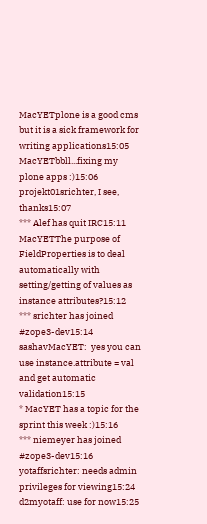MacYETplone is a good cms but it is a sick framework for writing applications15:05
MacYETbbll...fixing my plone apps :)15:06
projekt01srichter, I see, thanks15:07
*** Alef has quit IRC15:11
MacYETThe purpose of FieldProperties is to deal automatically with setting/getting of values as instance attributes?15:12
*** srichter has joined #zope3-dev15:14
sashavMacYET:  yes you can use instance.attribute = val and get automatic validation15:15
* MacYET has a topic for the sprint this week :)15:16
*** niemeyer has joined #zope3-dev15:16
yotaffsrichter: needs admin privileges for viewing15:24
d2myotaff: use for now15:25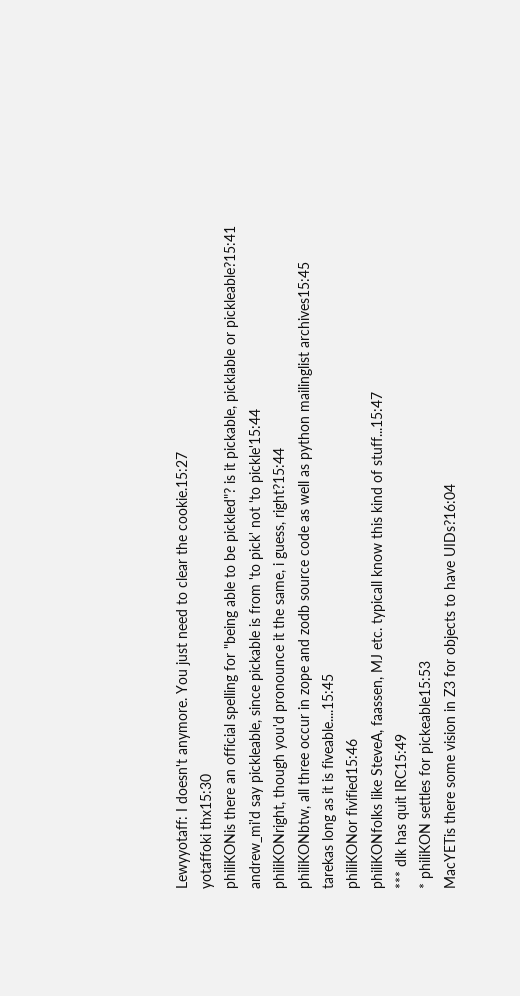Lewyyotaff: I doesn't anymore. You just need to clear the cookie.15:27
yotaffoki thx15:30
philiKONis there an official spelling for "being able to be pickled"? is it pickable, picklable or pickleable?15:41
andrew_mi'd say pickleable, since pickable is from 'to pick' not 'to pickle'15:44
philiKONright, though you'd pronounce it the same, i guess, right?15:44
philiKONbtw, all three occur in zope and zodb source code as well as python mailinglist archives15:45
tarekas long as it is fiveable....15:45
philiKONor fivified15:46
philiKONfolks like SteveA, faassen, MJ etc. typicall know this kind of stuff...15:47
*** dlk has quit IRC15:49
* philiKON settles for pickeable15:53
MacYETis there some vision in Z3 for objects to have UIDs?16:04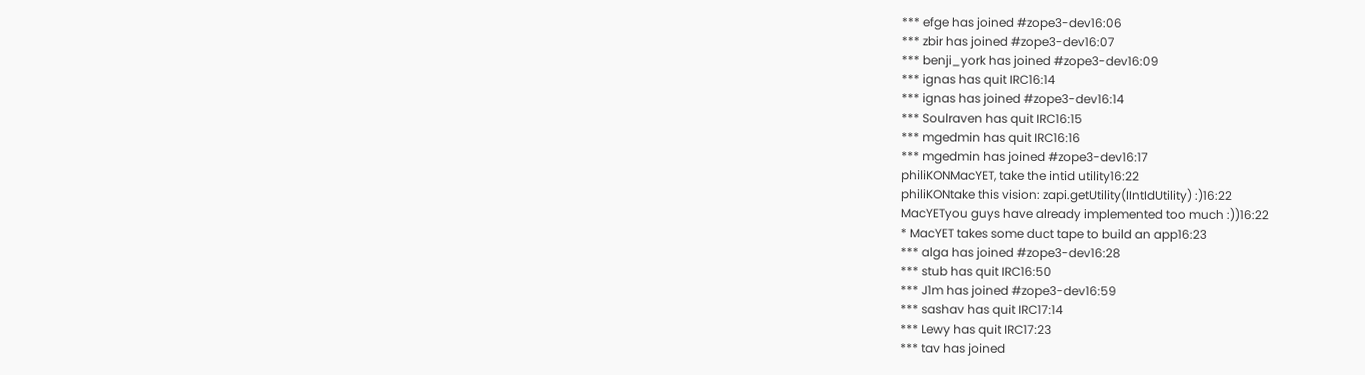*** efge has joined #zope3-dev16:06
*** zbir has joined #zope3-dev16:07
*** benji_york has joined #zope3-dev16:09
*** ignas has quit IRC16:14
*** ignas has joined #zope3-dev16:14
*** Soulraven has quit IRC16:15
*** mgedmin has quit IRC16:16
*** mgedmin has joined #zope3-dev16:17
philiKONMacYET, take the intid utility16:22
philiKONtake this vision: zapi.getUtility(IIntIdUtility) :)16:22
MacYETyou guys have already implemented too much :))16:22
* MacYET takes some duct tape to build an app16:23
*** alga has joined #zope3-dev16:28
*** stub has quit IRC16:50
*** J1m has joined #zope3-dev16:59
*** sashav has quit IRC17:14
*** Lewy has quit IRC17:23
*** tav has joined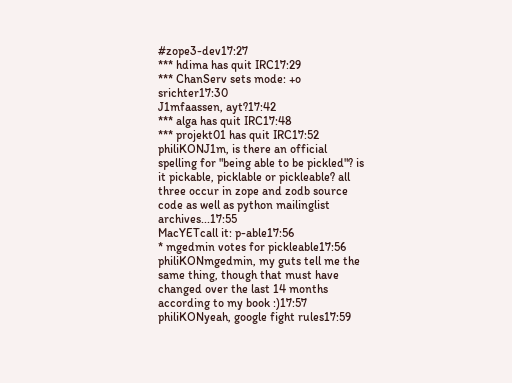#zope3-dev17:27
*** hdima has quit IRC17:29
*** ChanServ sets mode: +o srichter17:30
J1mfaassen, ayt?17:42
*** alga has quit IRC17:48
*** projekt01 has quit IRC17:52
philiKONJ1m, is there an official spelling for "being able to be pickled"? is it pickable, picklable or pickleable? all three occur in zope and zodb source code as well as python mailinglist archives...17:55
MacYETcall it: p-able17:56
* mgedmin votes for pickleable17:56
philiKONmgedmin, my guts tell me the same thing, though that must have changed over the last 14 months according to my book :)17:57
philiKONyeah, google fight rules17:59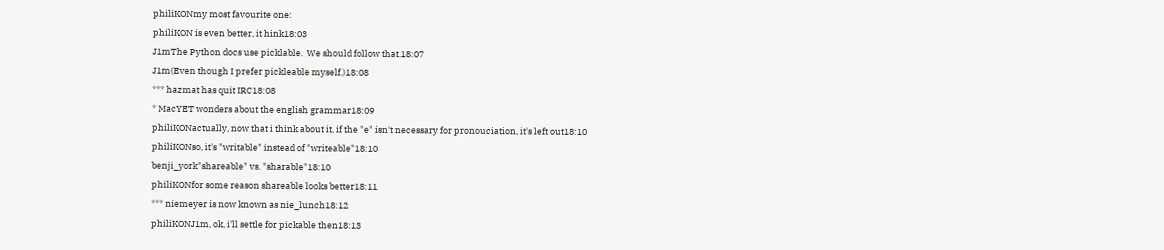philiKONmy most favourite one:
philiKON is even better, it hink18:03
J1mThe Python docs use picklable.  We should follow that.18:07
J1m(Even though I prefer pickleable myself.)18:08
*** hazmat has quit IRC18:08
* MacYET wonders about the english grammar18:09
philiKONactually, now that i think about it, if the "e" isn't necessary for pronouciation, it's left out18:10
philiKONso, it's "writable" instead of "writeable"18:10
benji_york"shareable" vs. "sharable"18:10
philiKONfor some reason shareable looks better18:11
*** niemeyer is now known as nie_lunch18:12
philiKONJ1m, ok, i'll settle for pickable then18:13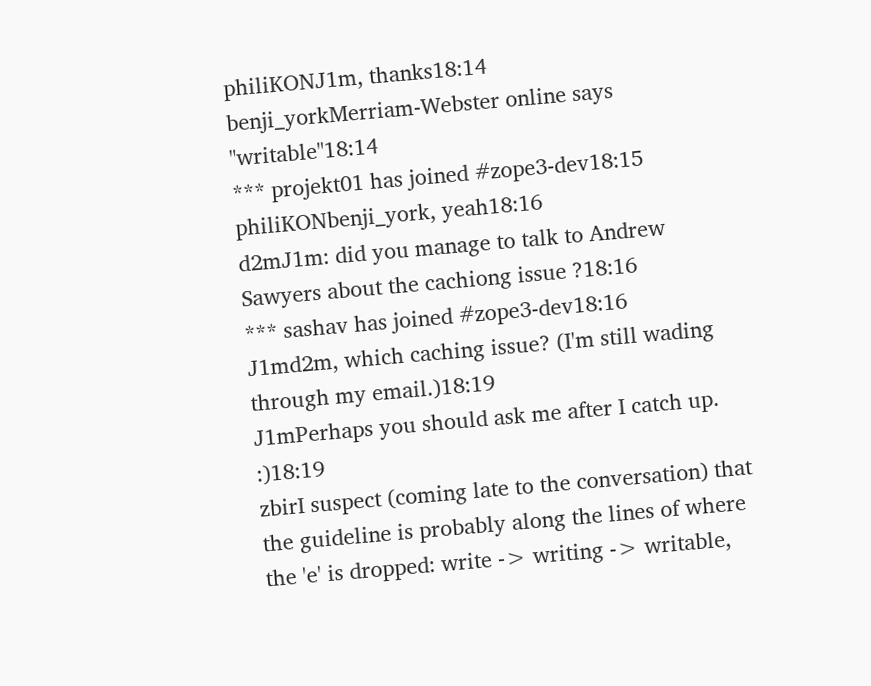philiKONJ1m, thanks18:14
benji_yorkMerriam-Webster online says "writable"18:14
*** projekt01 has joined #zope3-dev18:15
philiKONbenji_york, yeah18:16
d2mJ1m: did you manage to talk to Andrew Sawyers about the cachiong issue ?18:16
*** sashav has joined #zope3-dev18:16
J1md2m, which caching issue? (I'm still wading through my email.)18:19
J1mPerhaps you should ask me after I catch up. :)18:19
zbirI suspect (coming late to the conversation) that the guideline is probably along the lines of where the 'e' is dropped: write -> writing -> writable,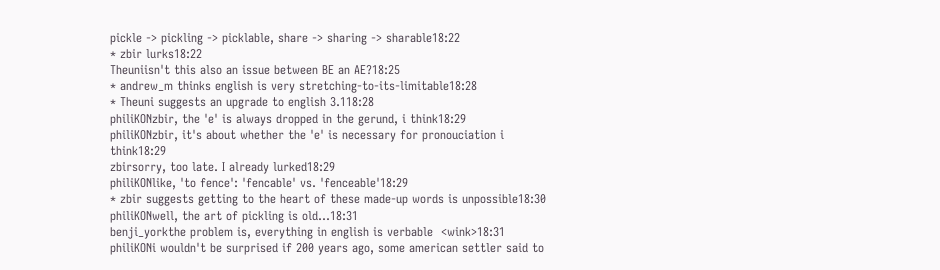pickle -> pickling -> picklable, share -> sharing -> sharable18:22
* zbir lurks18:22
Theuniisn't this also an issue between BE an AE?18:25
* andrew_m thinks english is very stretching-to-its-limitable18:28
* Theuni suggests an upgrade to english 3.118:28
philiKONzbir, the 'e' is always dropped in the gerund, i think18:29
philiKONzbir, it's about whether the 'e' is necessary for pronouciation i think18:29
zbirsorry, too late. I already lurked18:29
philiKONlike, 'to fence': 'fencable' vs. 'fenceable'18:29
* zbir suggests getting to the heart of these made-up words is unpossible18:30
philiKONwell, the art of pickling is old...18:31
benji_yorkthe problem is, everything in english is verbable  <wink>18:31
philiKONi wouldn't be surprised if 200 years ago, some american settler said to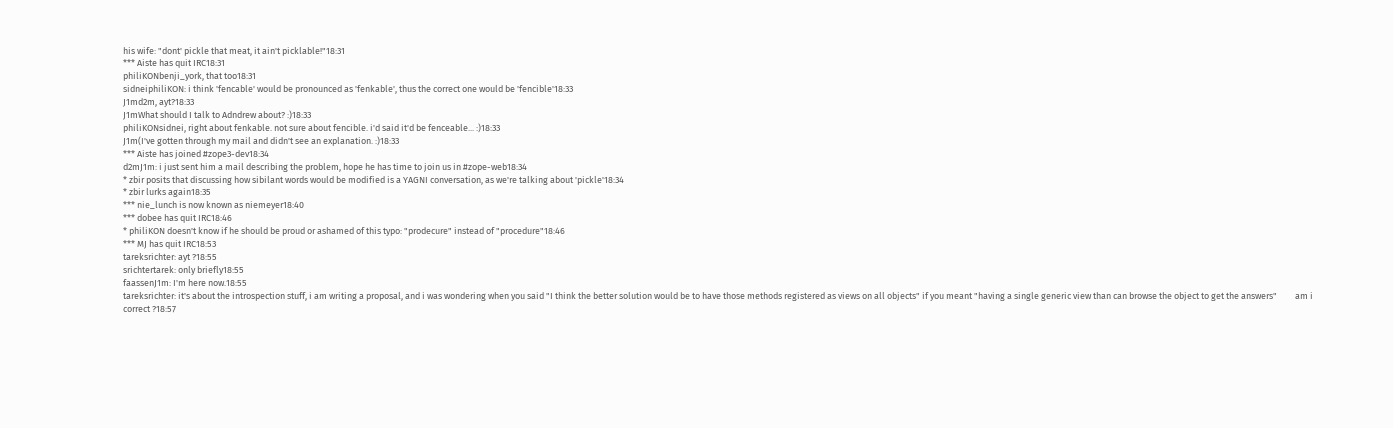his wife: "dont' pickle that meat, it ain't picklable!"18:31
*** Aiste has quit IRC18:31
philiKONbenji_york, that too18:31
sidneiphiliKON: i think 'fencable' would be pronounced as 'fenkable', thus the correct one would be 'fencible'18:33
J1md2m, ayt?18:33
J1mWhat should I talk to Adndrew about? :)18:33
philiKONsidnei, right about fenkable. not sure about fencible. i'd said it'd be fenceable... :)18:33
J1m(I've gotten through my mail and didn't see an explanation. :)18:33
*** Aiste has joined #zope3-dev18:34
d2mJ1m: i just sent him a mail describing the problem, hope he has time to join us in #zope-web18:34
* zbir posits that discussing how sibilant words would be modified is a YAGNI conversation, as we're talking about 'pickle'18:34
* zbir lurks again18:35
*** nie_lunch is now known as niemeyer18:40
*** dobee has quit IRC18:46
* philiKON doesn't know if he should be proud or ashamed of this typo: "prodecure" instead of "procedure"18:46
*** MJ has quit IRC18:53
tareksrichter: ayt ?18:55
srichtertarek: only briefly18:55
faassenJ1m: I'm here now.18:55
tareksrichter: it's about the introspection stuff, i am writing a proposal, and i was wondering when you said "I think the better solution would be to have those methods registered as views on all objects" if you meant "having a single generic view than can browse the object to get the answers"         am i correct ?18:57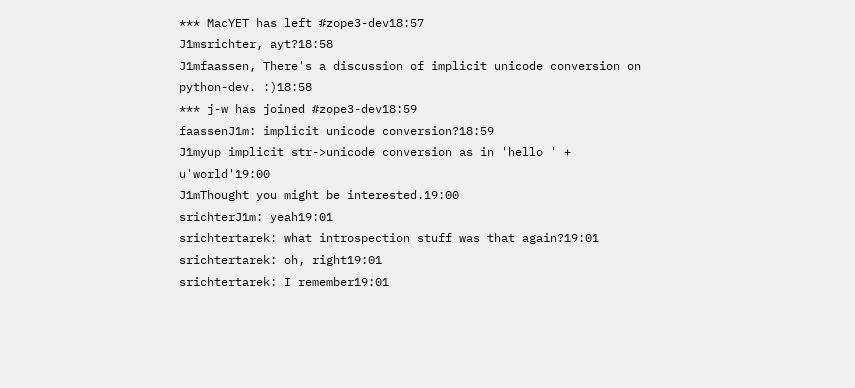*** MacYET has left #zope3-dev18:57
J1msrichter, ayt?18:58
J1mfaassen, There's a discussion of implicit unicode conversion on python-dev. :)18:58
*** j-w has joined #zope3-dev18:59
faassenJ1m: implicit unicode conversion?18:59
J1myup implicit str->unicode conversion as in 'hello ' + u'world'19:00
J1mThought you might be interested.19:00
srichterJ1m: yeah19:01
srichtertarek: what introspection stuff was that again?19:01
srichtertarek: oh, right19:01
srichtertarek: I remember19:01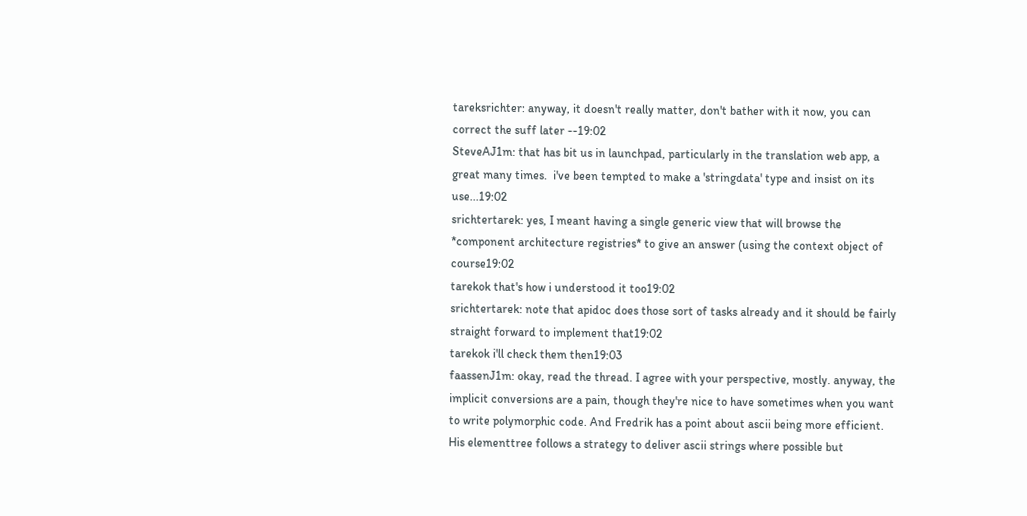tareksrichter: anyway, it doesn't really matter, don't bather with it now, you can correct the suff later --19:02
SteveAJ1m: that has bit us in launchpad, particularly in the translation web app, a great many times.  i've been tempted to make a 'stringdata' type and insist on its use...19:02
srichtertarek: yes, I meant having a single generic view that will browse the *component architecture registries* to give an answer (using the context object of course19:02
tarekok that's how i understood it too19:02
srichtertarek: note that apidoc does those sort of tasks already and it should be fairly straight forward to implement that19:02
tarekok i'll check them then19:03
faassenJ1m: okay, read the thread. I agree with your perspective, mostly. anyway, the implicit conversions are a pain, though they're nice to have sometimes when you want to write polymorphic code. And Fredrik has a point about ascii being more efficient. His elementtree follows a strategy to deliver ascii strings where possible but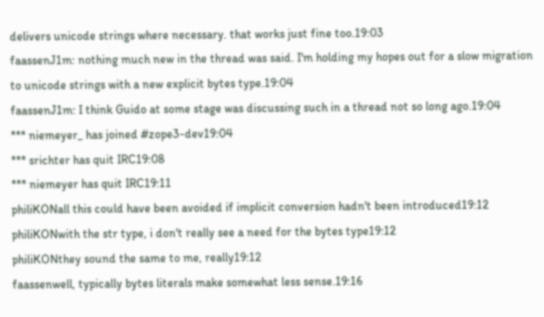delivers unicode strings where necessary. that works just fine too.19:03
faassenJ1m: nothing much new in the thread was said. I'm holding my hopes out for a slow migration to unicode strings with a new explicit bytes type.19:04
faassenJ1m: I think Guido at some stage was discussing such in a thread not so long ago.19:04
*** niemeyer_ has joined #zope3-dev19:04
*** srichter has quit IRC19:08
*** niemeyer has quit IRC19:11
philiKONall this could have been avoided if implicit conversion hadn't been introduced19:12
philiKONwith the str type, i don't really see a need for the bytes type19:12
philiKONthey sound the same to me, really19:12
faassenwell, typically bytes literals make somewhat less sense.19:16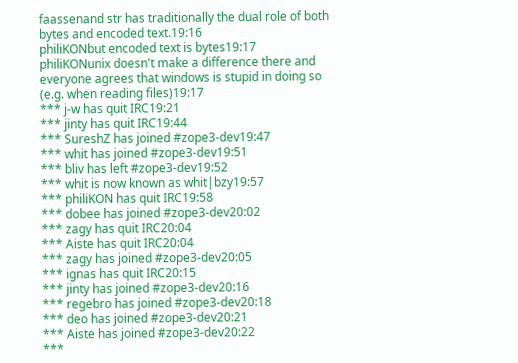faassenand str has traditionally the dual role of both bytes and encoded text.19:16
philiKONbut encoded text is bytes19:17
philiKONunix doesn't make a difference there and everyone agrees that windows is stupid in doing so (e.g. when reading files)19:17
*** j-w has quit IRC19:21
*** jinty has quit IRC19:44
*** SureshZ has joined #zope3-dev19:47
*** whit has joined #zope3-dev19:51
*** bliv has left #zope3-dev19:52
*** whit is now known as whit|bzy19:57
*** philiKON has quit IRC19:58
*** dobee has joined #zope3-dev20:02
*** zagy has quit IRC20:04
*** Aiste has quit IRC20:04
*** zagy has joined #zope3-dev20:05
*** ignas has quit IRC20:15
*** jinty has joined #zope3-dev20:16
*** regebro has joined #zope3-dev20:18
*** deo has joined #zope3-dev20:21
*** Aiste has joined #zope3-dev20:22
***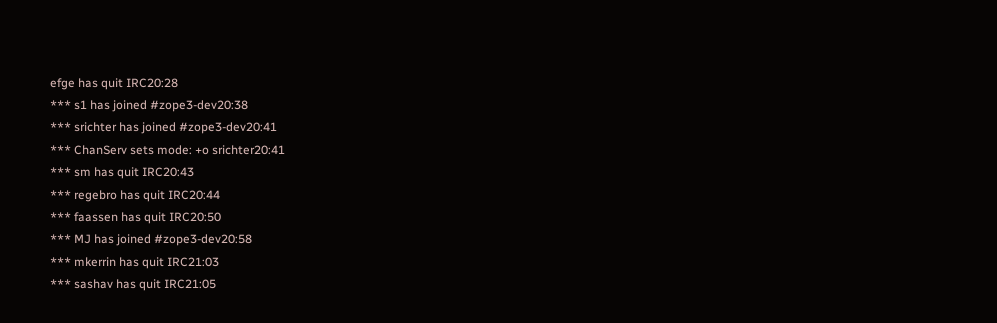efge has quit IRC20:28
*** s1 has joined #zope3-dev20:38
*** srichter has joined #zope3-dev20:41
*** ChanServ sets mode: +o srichter20:41
*** sm has quit IRC20:43
*** regebro has quit IRC20:44
*** faassen has quit IRC20:50
*** MJ has joined #zope3-dev20:58
*** mkerrin has quit IRC21:03
*** sashav has quit IRC21:05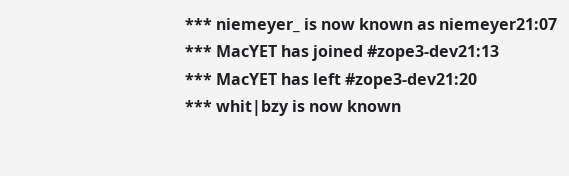*** niemeyer_ is now known as niemeyer21:07
*** MacYET has joined #zope3-dev21:13
*** MacYET has left #zope3-dev21:20
*** whit|bzy is now known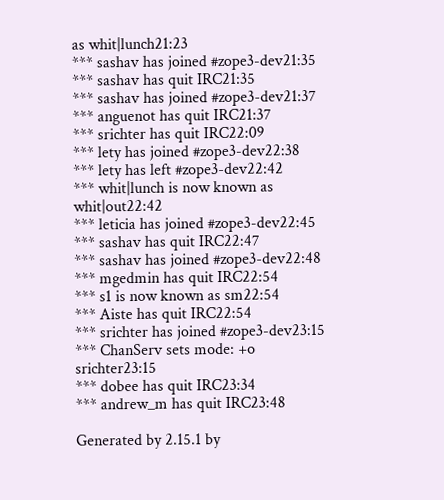as whit|lunch21:23
*** sashav has joined #zope3-dev21:35
*** sashav has quit IRC21:35
*** sashav has joined #zope3-dev21:37
*** anguenot has quit IRC21:37
*** srichter has quit IRC22:09
*** lety has joined #zope3-dev22:38
*** lety has left #zope3-dev22:42
*** whit|lunch is now known as whit|out22:42
*** leticia has joined #zope3-dev22:45
*** sashav has quit IRC22:47
*** sashav has joined #zope3-dev22:48
*** mgedmin has quit IRC22:54
*** s1 is now known as sm22:54
*** Aiste has quit IRC22:54
*** srichter has joined #zope3-dev23:15
*** ChanServ sets mode: +o srichter23:15
*** dobee has quit IRC23:34
*** andrew_m has quit IRC23:48

Generated by 2.15.1 by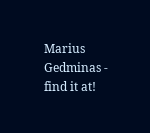Marius Gedminas - find it at!